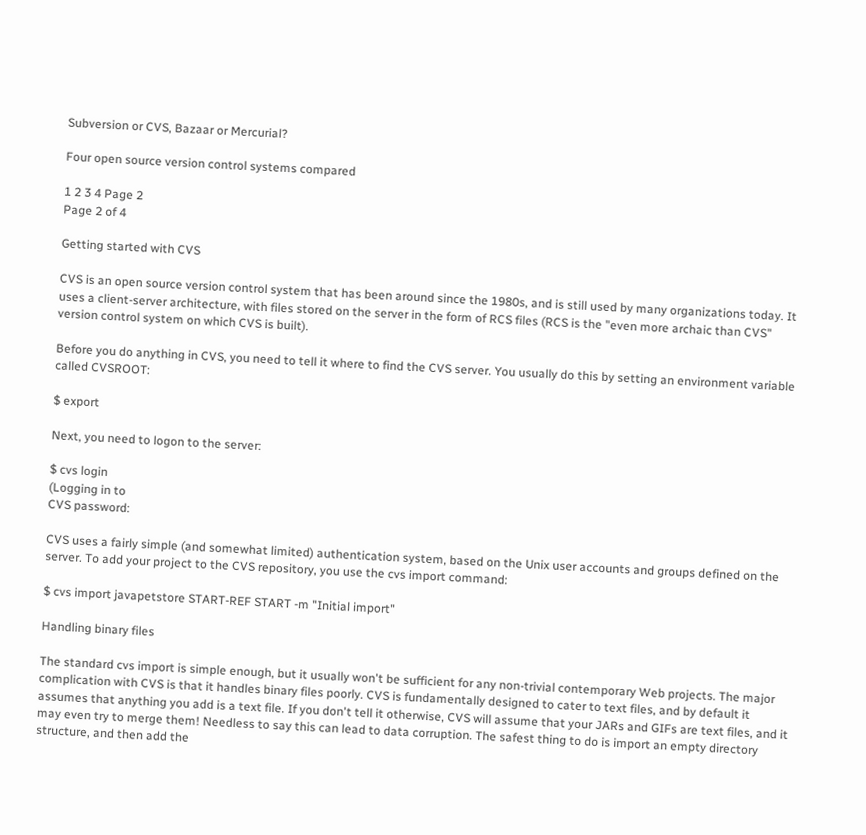Subversion or CVS, Bazaar or Mercurial?

Four open source version control systems compared

1 2 3 4 Page 2
Page 2 of 4

Getting started with CVS

CVS is an open source version control system that has been around since the 1980s, and is still used by many organizations today. It uses a client-server architecture, with files stored on the server in the form of RCS files (RCS is the "even more archaic than CVS" version control system on which CVS is built).

Before you do anything in CVS, you need to tell it where to find the CVS server. You usually do this by setting an environment variable called CVSROOT:

$ export

Next, you need to logon to the server:

$ cvs login
(Logging in to
CVS password:

CVS uses a fairly simple (and somewhat limited) authentication system, based on the Unix user accounts and groups defined on the server. To add your project to the CVS repository, you use the cvs import command:

$ cvs import javapetstore START-REF START -m "Initial import"

Handling binary files

The standard cvs import is simple enough, but it usually won't be sufficient for any non-trivial contemporary Web projects. The major complication with CVS is that it handles binary files poorly. CVS is fundamentally designed to cater to text files, and by default it assumes that anything you add is a text file. If you don't tell it otherwise, CVS will assume that your JARs and GIFs are text files, and it may even try to merge them! Needless to say this can lead to data corruption. The safest thing to do is import an empty directory structure, and then add the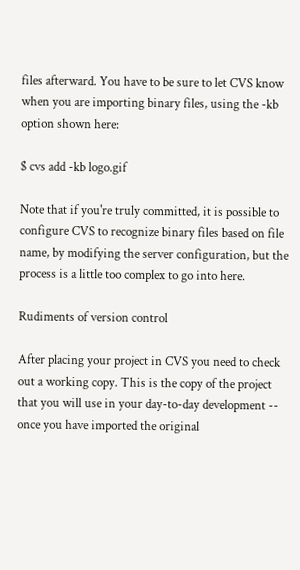files afterward. You have to be sure to let CVS know when you are importing binary files, using the -kb option shown here:

$ cvs add -kb logo.gif

Note that if you're truly committed, it is possible to configure CVS to recognize binary files based on file name, by modifying the server configuration, but the process is a little too complex to go into here.

Rudiments of version control

After placing your project in CVS you need to check out a working copy. This is the copy of the project that you will use in your day-to-day development -- once you have imported the original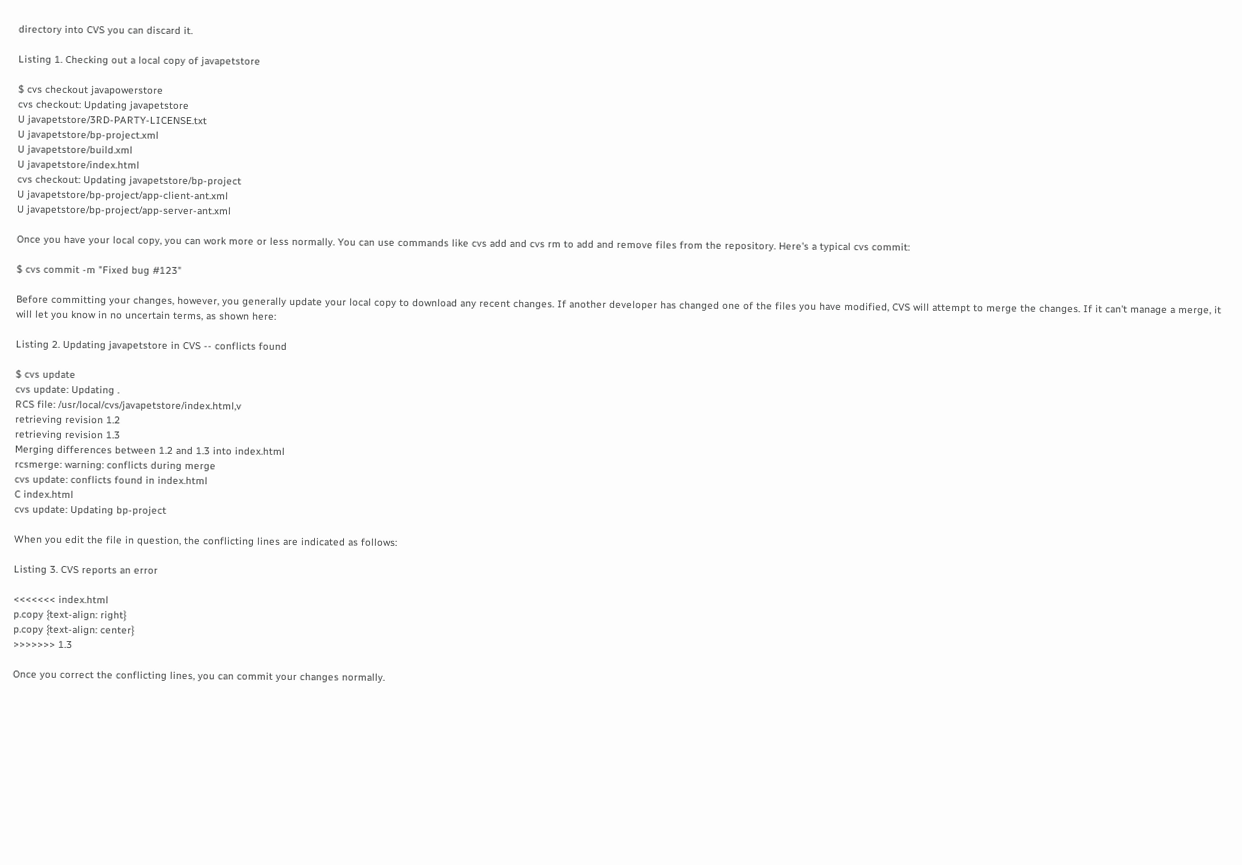directory into CVS you can discard it.

Listing 1. Checking out a local copy of javapetstore

$ cvs checkout javapowerstore
cvs checkout: Updating javapetstore
U javapetstore/3RD-PARTY-LICENSE.txt
U javapetstore/bp-project.xml
U javapetstore/build.xml
U javapetstore/index.html
cvs checkout: Updating javapetstore/bp-project
U javapetstore/bp-project/app-client-ant.xml
U javapetstore/bp-project/app-server-ant.xml

Once you have your local copy, you can work more or less normally. You can use commands like cvs add and cvs rm to add and remove files from the repository. Here's a typical cvs commit:

$ cvs commit -m "Fixed bug #123"

Before committing your changes, however, you generally update your local copy to download any recent changes. If another developer has changed one of the files you have modified, CVS will attempt to merge the changes. If it can't manage a merge, it will let you know in no uncertain terms, as shown here:

Listing 2. Updating javapetstore in CVS -- conflicts found

$ cvs update
cvs update: Updating .
RCS file: /usr/local/cvs/javapetstore/index.html,v
retrieving revision 1.2
retrieving revision 1.3
Merging differences between 1.2 and 1.3 into index.html
rcsmerge: warning: conflicts during merge
cvs update: conflicts found in index.html
C index.html
cvs update: Updating bp-project

When you edit the file in question, the conflicting lines are indicated as follows:

Listing 3. CVS reports an error

<<<<<<< index.html
p.copy {text-align: right}
p.copy {text-align: center}
>>>>>>> 1.3

Once you correct the conflicting lines, you can commit your changes normally.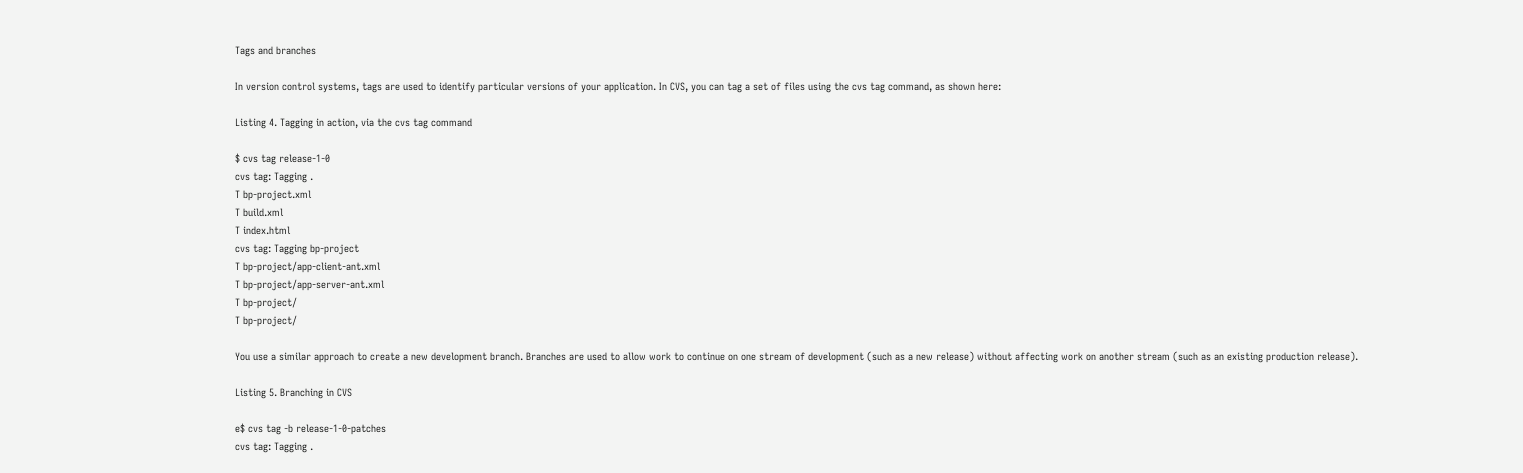Tags and branches

In version control systems, tags are used to identify particular versions of your application. In CVS, you can tag a set of files using the cvs tag command, as shown here:

Listing 4. Tagging in action, via the cvs tag command

$ cvs tag release-1-0
cvs tag: Tagging .
T bp-project.xml
T build.xml
T index.html
cvs tag: Tagging bp-project
T bp-project/app-client-ant.xml
T bp-project/app-server-ant.xml
T bp-project/
T bp-project/

You use a similar approach to create a new development branch. Branches are used to allow work to continue on one stream of development (such as a new release) without affecting work on another stream (such as an existing production release).

Listing 5. Branching in CVS

e$ cvs tag -b release-1-0-patches
cvs tag: Tagging .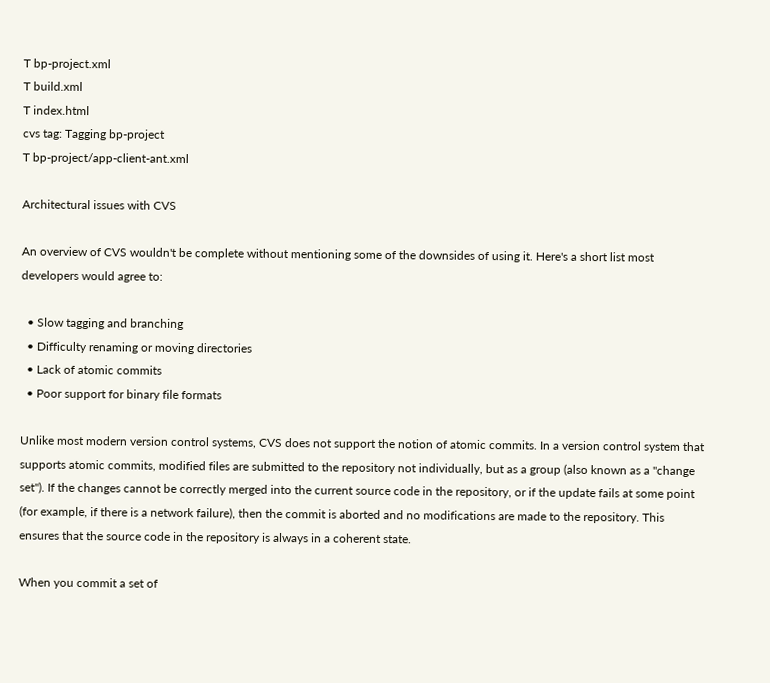T bp-project.xml
T build.xml
T index.html
cvs tag: Tagging bp-project
T bp-project/app-client-ant.xml

Architectural issues with CVS

An overview of CVS wouldn't be complete without mentioning some of the downsides of using it. Here's a short list most developers would agree to:

  • Slow tagging and branching
  • Difficulty renaming or moving directories
  • Lack of atomic commits
  • Poor support for binary file formats

Unlike most modern version control systems, CVS does not support the notion of atomic commits. In a version control system that supports atomic commits, modified files are submitted to the repository not individually, but as a group (also known as a "change set"). If the changes cannot be correctly merged into the current source code in the repository, or if the update fails at some point (for example, if there is a network failure), then the commit is aborted and no modifications are made to the repository. This ensures that the source code in the repository is always in a coherent state.

When you commit a set of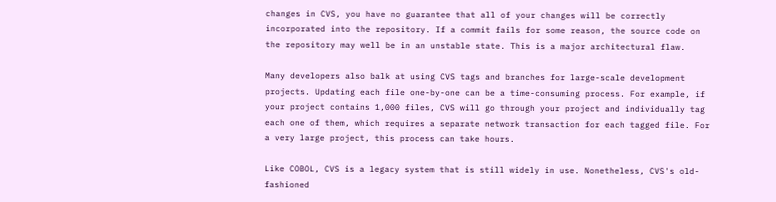changes in CVS, you have no guarantee that all of your changes will be correctly incorporated into the repository. If a commit fails for some reason, the source code on the repository may well be in an unstable state. This is a major architectural flaw.

Many developers also balk at using CVS tags and branches for large-scale development projects. Updating each file one-by-one can be a time-consuming process. For example, if your project contains 1,000 files, CVS will go through your project and individually tag each one of them, which requires a separate network transaction for each tagged file. For a very large project, this process can take hours.

Like COBOL, CVS is a legacy system that is still widely in use. Nonetheless, CVS's old-fashioned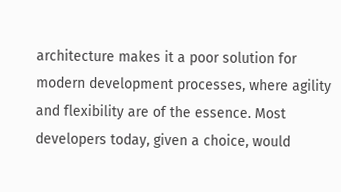architecture makes it a poor solution for modern development processes, where agility and flexibility are of the essence. Most developers today, given a choice, would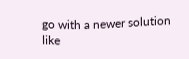go with a newer solution like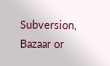Subversion, Bazaar or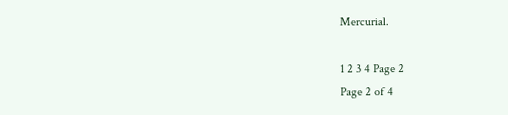Mercurial.

1 2 3 4 Page 2
Page 2 of 4